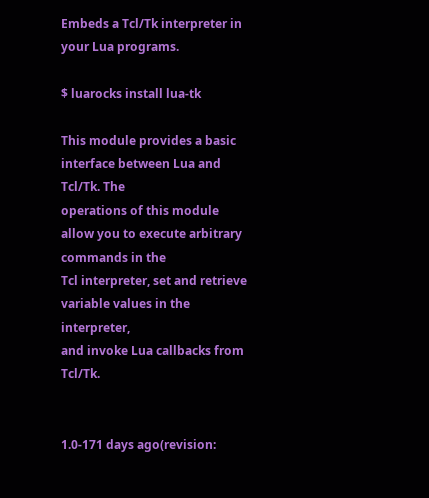Embeds a Tcl/Tk interpreter in your Lua programs.

$ luarocks install lua-tk

This module provides a basic interface between Lua and Tcl/Tk. The
operations of this module allow you to execute arbitrary commands in the
Tcl interpreter, set and retrieve variable values in the interpreter,
and invoke Lua callbacks from Tcl/Tk.


1.0-171 days ago(revision: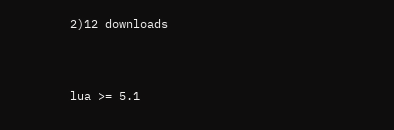2)12 downloads


lua >= 5.1